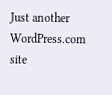Just another WordPress.com site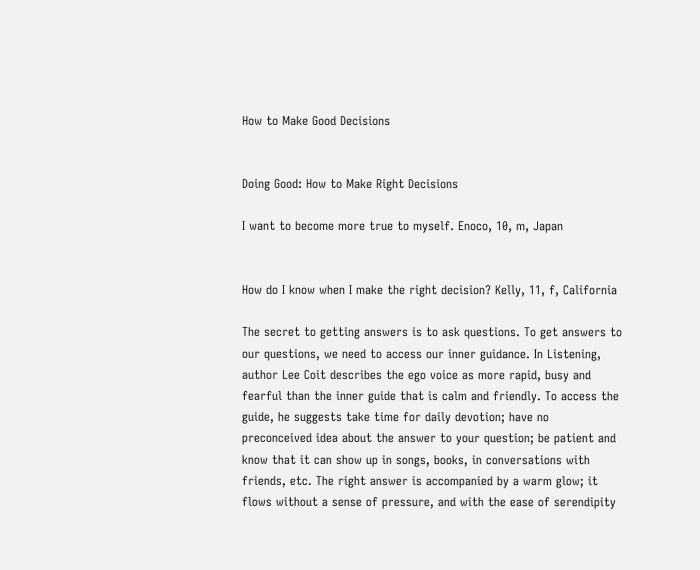How to Make Good Decisions


Doing Good: How to Make Right Decisions

I want to become more true to myself. Enoco, 10, m, Japan


How do I know when I make the right decision? Kelly, 11, f, California

The secret to getting answers is to ask questions. To get answers to our questions, we need to access our inner guidance. In Listening, author Lee Coit describes the ego voice as more rapid, busy and fearful than the inner guide that is calm and friendly. To access the guide, he suggests take time for daily devotion; have no preconceived idea about the answer to your question; be patient and know that it can show up in songs, books, in conversations with friends, etc. The right answer is accompanied by a warm glow; it flows without a sense of pressure, and with the ease of serendipity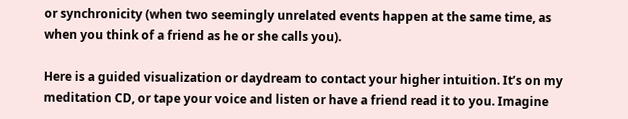or synchronicity (when two seemingly unrelated events happen at the same time, as when you think of a friend as he or she calls you).

Here is a guided visualization or daydream to contact your higher intuition. It’s on my meditation CD, or tape your voice and listen or have a friend read it to you. Imagine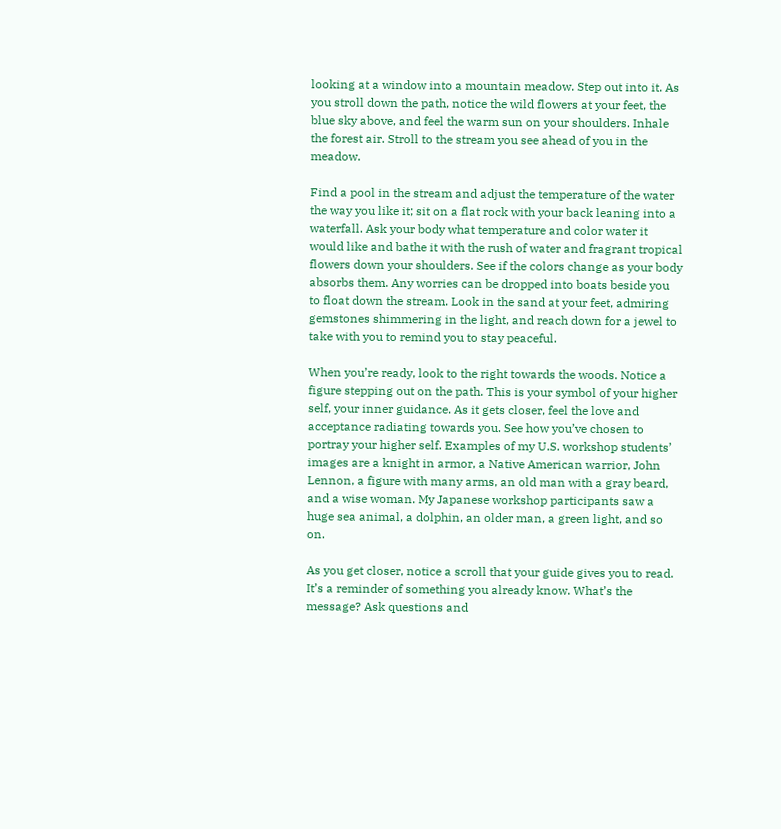looking at a window into a mountain meadow. Step out into it. As you stroll down the path, notice the wild flowers at your feet, the blue sky above, and feel the warm sun on your shoulders. Inhale the forest air. Stroll to the stream you see ahead of you in the meadow.

Find a pool in the stream and adjust the temperature of the water the way you like it; sit on a flat rock with your back leaning into a waterfall. Ask your body what temperature and color water it would like and bathe it with the rush of water and fragrant tropical flowers down your shoulders. See if the colors change as your body absorbs them. Any worries can be dropped into boats beside you to float down the stream. Look in the sand at your feet, admiring gemstones shimmering in the light, and reach down for a jewel to take with you to remind you to stay peaceful.

When you’re ready, look to the right towards the woods. Notice a figure stepping out on the path. This is your symbol of your higher self, your inner guidance. As it gets closer, feel the love and acceptance radiating towards you. See how you’ve chosen to portray your higher self. Examples of my U.S. workshop students’ images are a knight in armor, a Native American warrior, John Lennon, a figure with many arms, an old man with a gray beard, and a wise woman. My Japanese workshop participants saw a huge sea animal, a dolphin, an older man, a green light, and so on.

As you get closer, notice a scroll that your guide gives you to read. It’s a reminder of something you already know. What’s the message? Ask questions and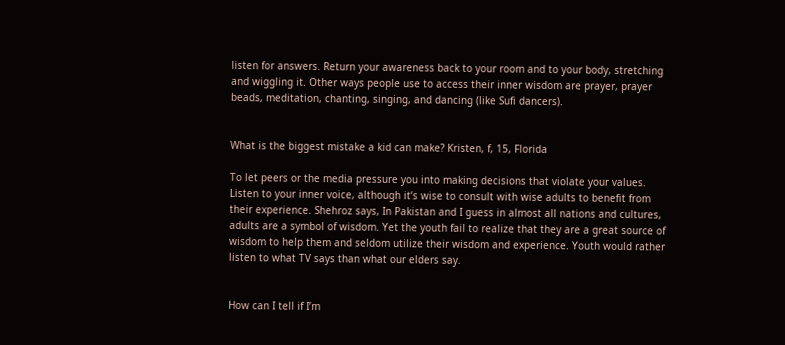listen for answers. Return your awareness back to your room and to your body, stretching and wiggling it. Other ways people use to access their inner wisdom are prayer, prayer beads, meditation, chanting, singing, and dancing (like Sufi dancers).


What is the biggest mistake a kid can make? Kristen, f, 15, Florida

To let peers or the media pressure you into making decisions that violate your values. Listen to your inner voice, although it’s wise to consult with wise adults to benefit from their experience. Shehroz says, In Pakistan and I guess in almost all nations and cultures, adults are a symbol of wisdom. Yet the youth fail to realize that they are a great source of wisdom to help them and seldom utilize their wisdom and experience. Youth would rather listen to what TV says than what our elders say.


How can I tell if I’m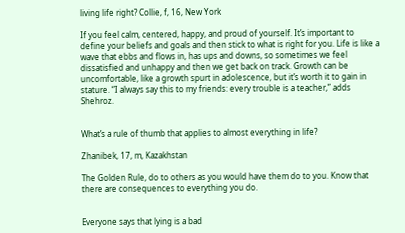living life right? Collie, f, 16, New York

If you feel calm, centered, happy, and proud of yourself. It’s important to define your beliefs and goals and then stick to what is right for you. Life is like a wave that ebbs and flows in, has ups and downs, so sometimes we feel dissatisfied and unhappy and then we get back on track. Growth can be uncomfortable, like a growth spurt in adolescence, but it’s worth it to gain in stature. “I always say this to my friends: every trouble is a teacher,” adds Shehroz.


What’s a rule of thumb that applies to almost everything in life?

Zhanibek, 17, m, Kazakhstan

The Golden Rule, do to others as you would have them do to you. Know that there are consequences to everything you do.


Everyone says that lying is a bad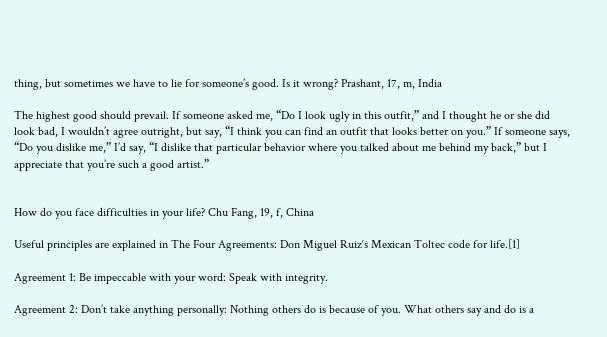thing, but sometimes we have to lie for someone’s good. Is it wrong? Prashant, 17, m, India

The highest good should prevail. If someone asked me, “Do I look ugly in this outfit,” and I thought he or she did look bad, I wouldn’t agree outright, but say, “I think you can find an outfit that looks better on you.” If someone says, “Do you dislike me,” I’d say, “I dislike that particular behavior where you talked about me behind my back,” but I appreciate that you’re such a good artist.”


How do you face difficulties in your life? Chu Fang, 19, f, China

Useful principles are explained in The Four Agreements: Don Miguel Ruiz‘s Mexican Toltec code for life.[1]

Agreement 1: Be impeccable with your word: Speak with integrity.

Agreement 2: Don’t take anything personally: Nothing others do is because of you. What others say and do is a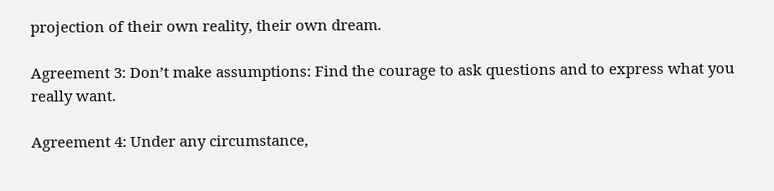projection of their own reality, their own dream.

Agreement 3: Don’t make assumptions: Find the courage to ask questions and to express what you really want.

Agreement 4: Under any circumstance,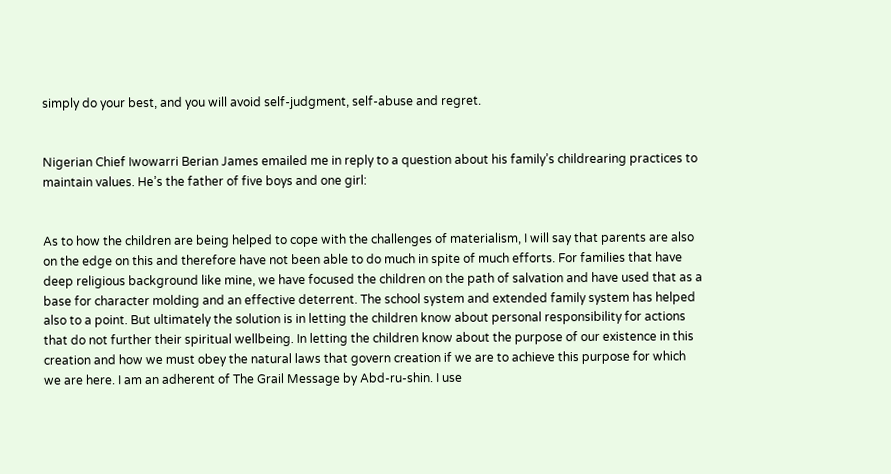simply do your best, and you will avoid self-judgment, self-abuse and regret.


Nigerian Chief Iwowarri Berian James emailed me in reply to a question about his family’s childrearing practices to maintain values. He’s the father of five boys and one girl:


As to how the children are being helped to cope with the challenges of materialism, I will say that parents are also on the edge on this and therefore have not been able to do much in spite of much efforts. For families that have deep religious background like mine, we have focused the children on the path of salvation and have used that as a base for character molding and an effective deterrent. The school system and extended family system has helped also to a point. But ultimately the solution is in letting the children know about personal responsibility for actions that do not further their spiritual wellbeing. In letting the children know about the purpose of our existence in this creation and how we must obey the natural laws that govern creation if we are to achieve this purpose for which we are here. I am an adherent of The Grail Message by Abd-ru-shin. I use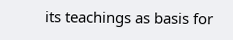its teachings as basis for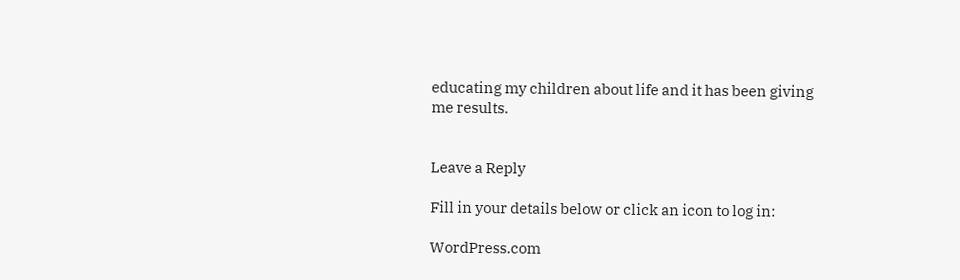educating my children about life and it has been giving me results.


Leave a Reply

Fill in your details below or click an icon to log in:

WordPress.com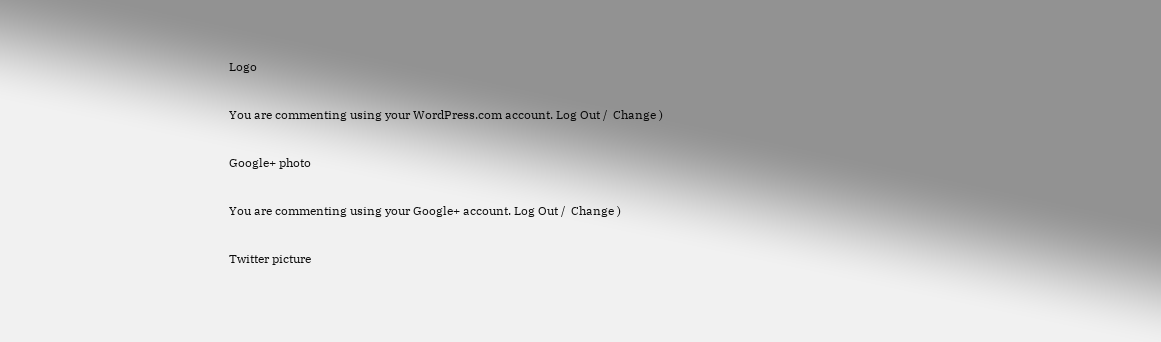Logo

You are commenting using your WordPress.com account. Log Out /  Change )

Google+ photo

You are commenting using your Google+ account. Log Out /  Change )

Twitter picture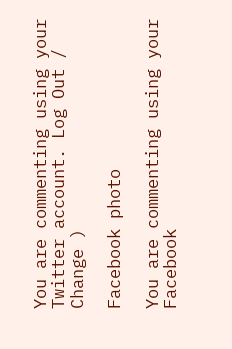You are commenting using your Twitter account. Log Out /  Change )

Facebook photo

You are commenting using your Facebook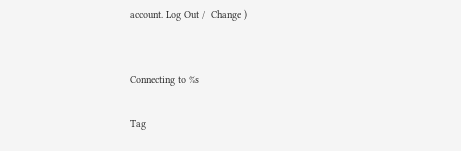account. Log Out /  Change )


Connecting to %s

Tag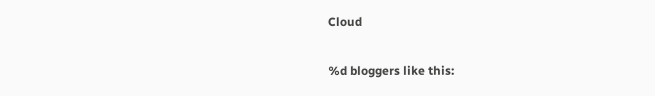Cloud

%d bloggers like this: